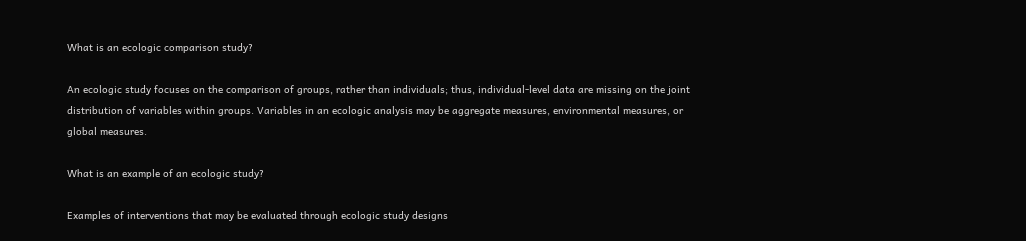What is an ecologic comparison study?

An ecologic study focuses on the comparison of groups, rather than individuals; thus, individual-level data are missing on the joint distribution of variables within groups. Variables in an ecologic analysis may be aggregate measures, environmental measures, or global measures.

What is an example of an ecologic study?

Examples of interventions that may be evaluated through ecologic study designs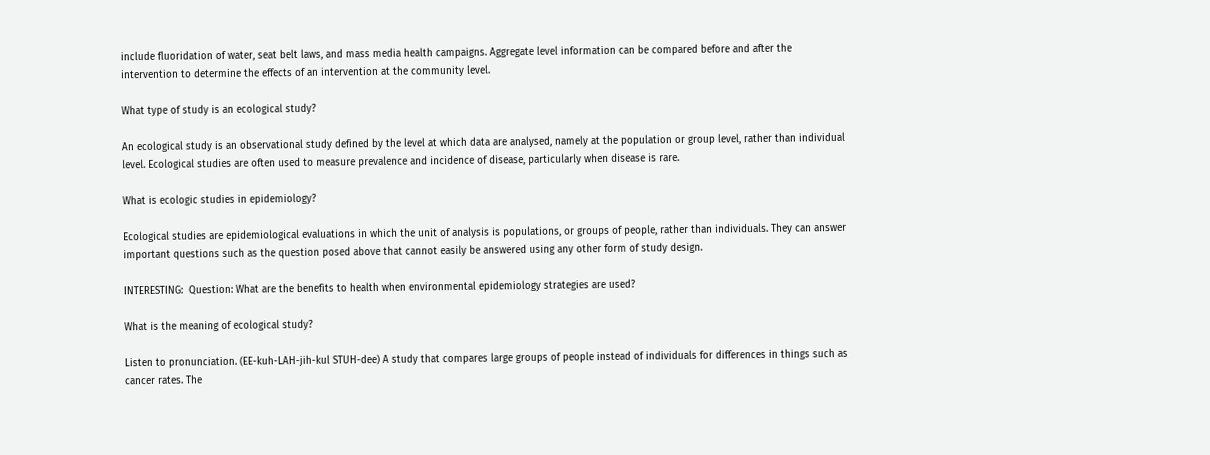include fluoridation of water, seat belt laws, and mass media health campaigns. Aggregate level information can be compared before and after the intervention to determine the effects of an intervention at the community level.

What type of study is an ecological study?

An ecological study is an observational study defined by the level at which data are analysed, namely at the population or group level, rather than individual level. Ecological studies are often used to measure prevalence and incidence of disease, particularly when disease is rare.

What is ecologic studies in epidemiology?

Ecological studies are epidemiological evaluations in which the unit of analysis is populations, or groups of people, rather than individuals. They can answer important questions such as the question posed above that cannot easily be answered using any other form of study design.

INTERESTING:  Question: What are the benefits to health when environmental epidemiology strategies are used?

What is the meaning of ecological study?

Listen to pronunciation. (EE-kuh-LAH-jih-kul STUH-dee) A study that compares large groups of people instead of individuals for differences in things such as cancer rates. The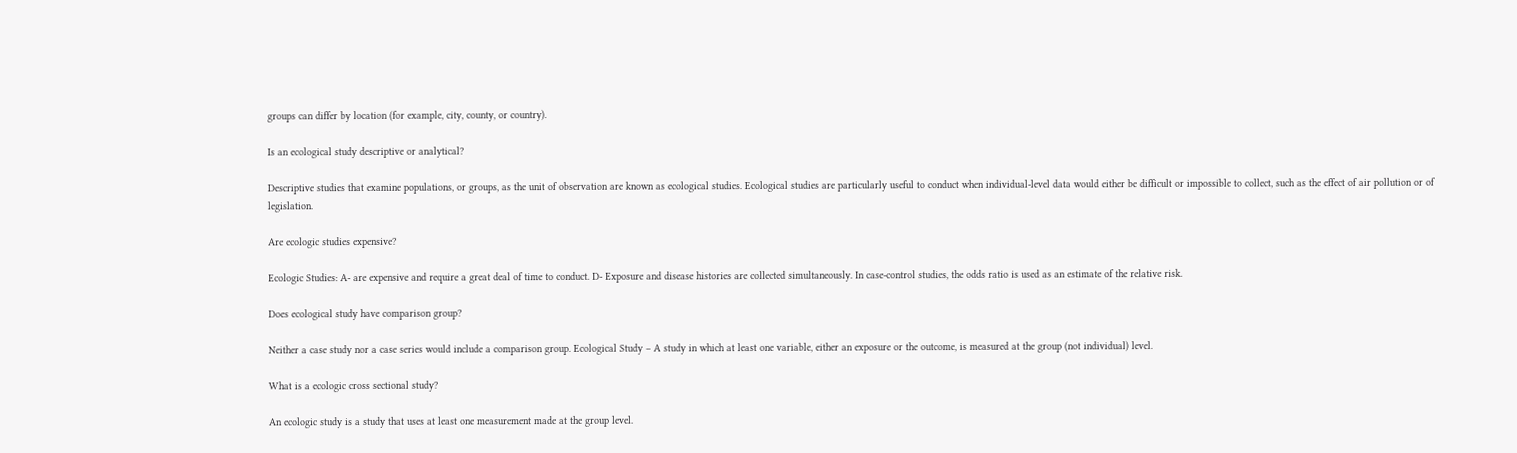groups can differ by location (for example, city, county, or country).

Is an ecological study descriptive or analytical?

Descriptive studies that examine populations, or groups, as the unit of observation are known as ecological studies. Ecological studies are particularly useful to conduct when individual-level data would either be difficult or impossible to collect, such as the effect of air pollution or of legislation.

Are ecologic studies expensive?

Ecologic Studies: A- are expensive and require a great deal of time to conduct. D- Exposure and disease histories are collected simultaneously. In case-control studies, the odds ratio is used as an estimate of the relative risk.

Does ecological study have comparison group?

Neither a case study nor a case series would include a comparison group. Ecological Study – A study in which at least one variable, either an exposure or the outcome, is measured at the group (not individual) level.

What is a ecologic cross sectional study?

An ecologic study is a study that uses at least one measurement made at the group level.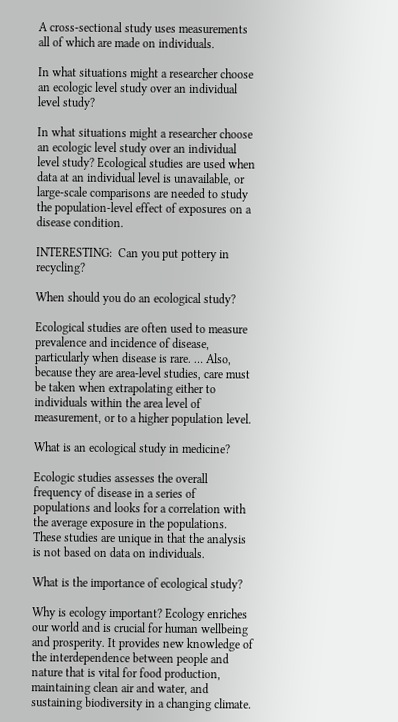A cross-sectional study uses measurements all of which are made on individuals.

In what situations might a researcher choose an ecologic level study over an individual level study?

In what situations might a researcher choose an ecologic level study over an individual level study? Ecological studies are used when data at an individual level is unavailable, or large-scale comparisons are needed to study the population-level effect of exposures on a disease condition.

INTERESTING:  Can you put pottery in recycling?

When should you do an ecological study?

Ecological studies are often used to measure prevalence and incidence of disease, particularly when disease is rare. … Also, because they are area-level studies, care must be taken when extrapolating either to individuals within the area level of measurement, or to a higher population level.

What is an ecological study in medicine?

Ecologic studies assesses the overall frequency of disease in a series of populations and looks for a correlation with the average exposure in the populations. These studies are unique in that the analysis is not based on data on individuals.

What is the importance of ecological study?

Why is ecology important? Ecology enriches our world and is crucial for human wellbeing and prosperity. It provides new knowledge of the interdependence between people and nature that is vital for food production, maintaining clean air and water, and sustaining biodiversity in a changing climate.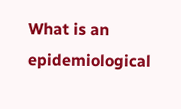What is an epidemiological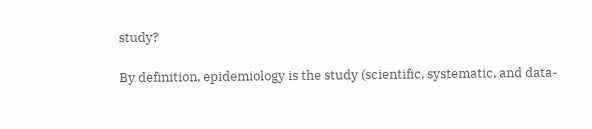study?

By definition, epidemiology is the study (scientific, systematic, and data-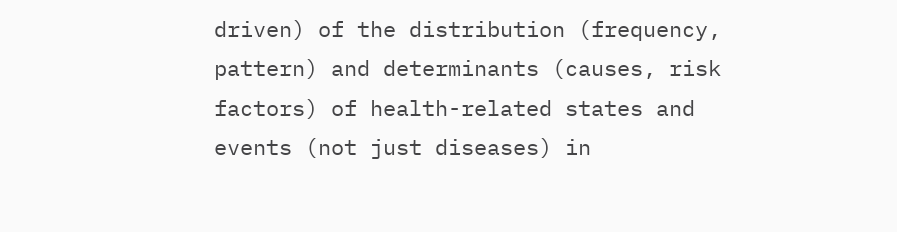driven) of the distribution (frequency, pattern) and determinants (causes, risk factors) of health-related states and events (not just diseases) in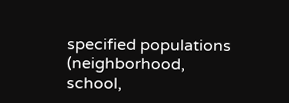specified populations (neighborhood, school,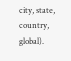city, state, country, global).